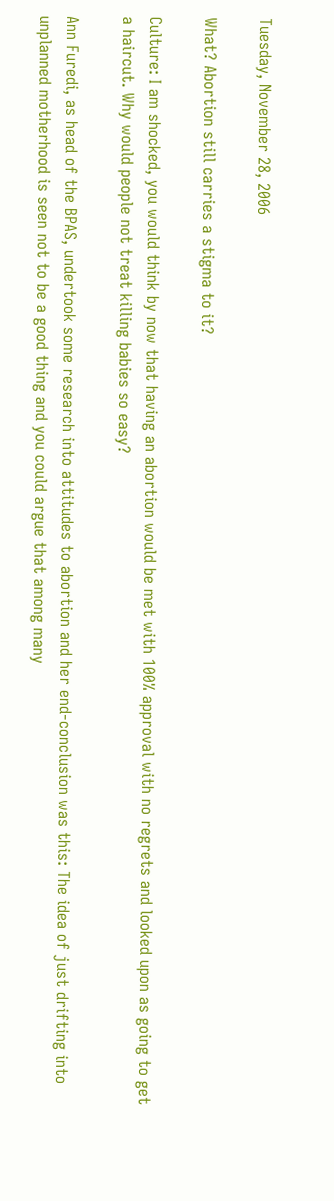Tuesday, November 28, 2006

What? Abortion still carries a stigma to it?

Culture: I am shocked, you would think by now that having an abortion would be met with 100% approval with no regrets and looked upon as going to get a haircut. Why would people not treat killing babies so easy?

Ann Furedi, as head of the BPAS, undertook some research into attitudes to abortion and her end-conclusion was this: The idea of just drifting into unplanned motherhood is seen not to be a good thing and you could argue that among many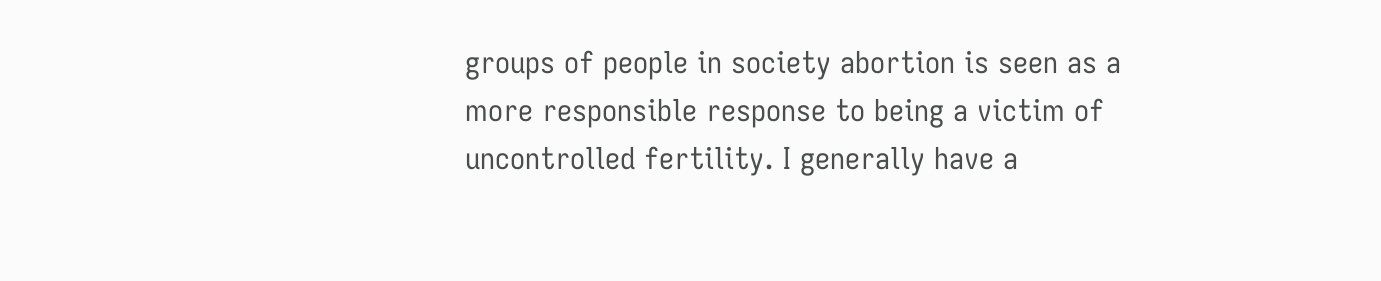groups of people in society abortion is seen as a more responsible response to being a victim of uncontrolled fertility. I generally have a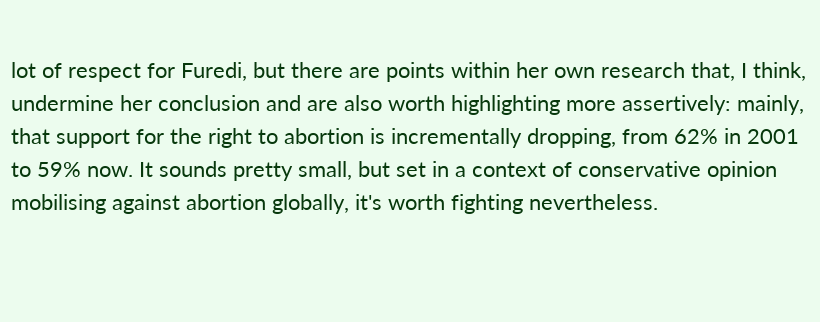lot of respect for Furedi, but there are points within her own research that, I think, undermine her conclusion and are also worth highlighting more assertively: mainly, that support for the right to abortion is incrementally dropping, from 62% in 2001 to 59% now. It sounds pretty small, but set in a context of conservative opinion mobilising against abortion globally, it's worth fighting nevertheless.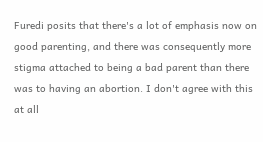Furedi posits that there's a lot of emphasis now on good parenting, and there was consequently more stigma attached to being a bad parent than there was to having an abortion. I don't agree with this at all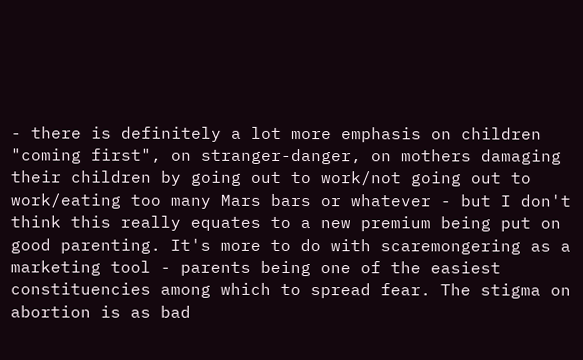- there is definitely a lot more emphasis on children "coming first", on stranger-danger, on mothers damaging their children by going out to work/not going out to work/eating too many Mars bars or whatever - but I don't think this really equates to a new premium being put on good parenting. It's more to do with scaremongering as a marketing tool - parents being one of the easiest constituencies among which to spread fear. The stigma on abortion is as bad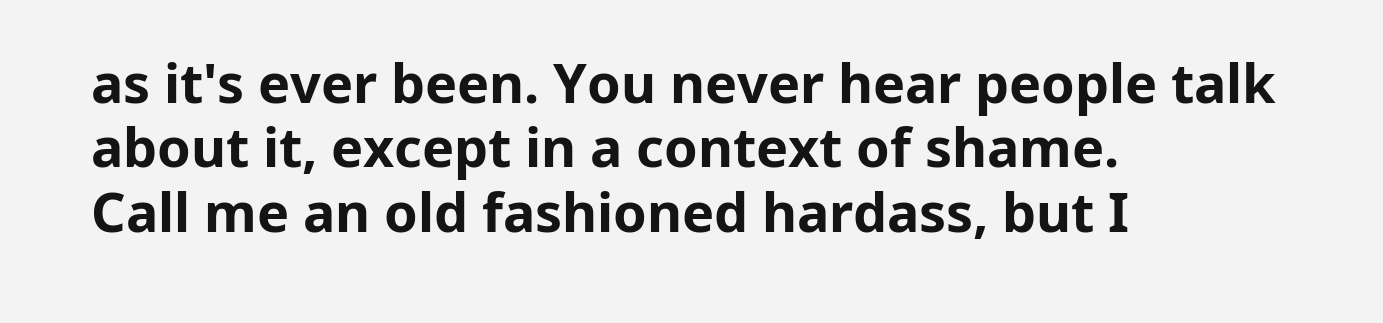as it's ever been. You never hear people talk about it, except in a context of shame.
Call me an old fashioned hardass, but I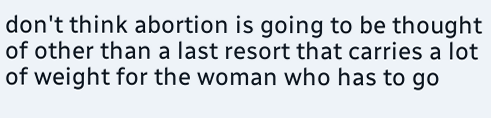don't think abortion is going to be thought of other than a last resort that carries a lot of weight for the woman who has to go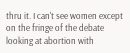thru it. I can't see women except on the fringe of the debate looking at abortion with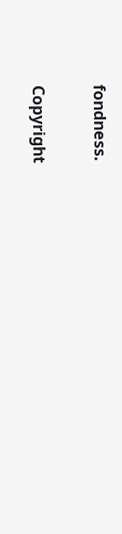fondness.

Copyright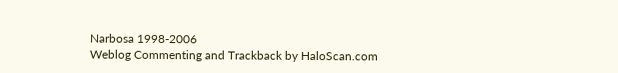Narbosa 1998-2006
Weblog Commenting and Trackback by HaloScan.com